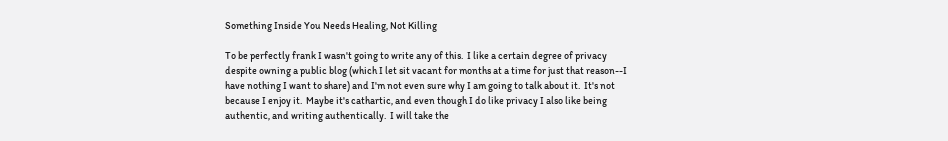Something Inside You Needs Healing, Not Killing

To be perfectly frank I wasn't going to write any of this.  I like a certain degree of privacy despite owning a public blog (which I let sit vacant for months at a time for just that reason--I have nothing I want to share) and I'm not even sure why I am going to talk about it.  It's not because I enjoy it.  Maybe it's cathartic, and even though I do like privacy I also like being authentic, and writing authentically.  I will take the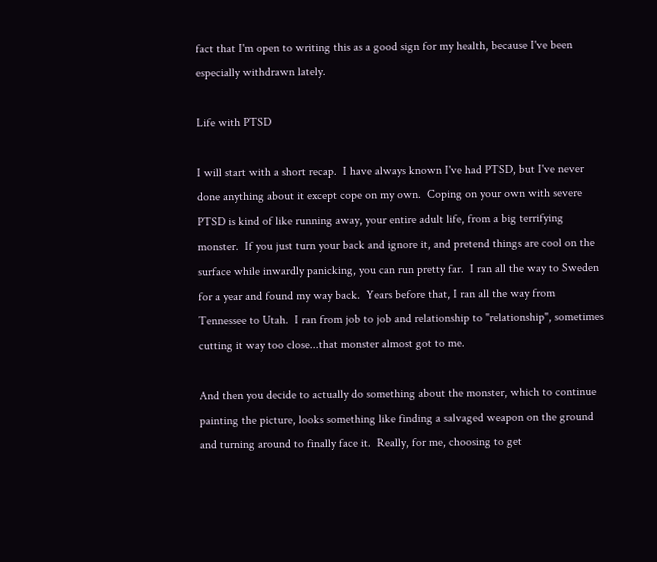fact that I'm open to writing this as a good sign for my health, because I've been especially withdrawn lately.

Life with PTSD

I will start with a short recap.  I have always known I've had PTSD, but I've never done anything about it except cope on my own.  Coping on your own with severe PTSD is kind of like running away, your entire adult life, from a big terrifying monster.  If you just turn your back and ignore it, and pretend things are cool on the surface while inwardly panicking, you can run pretty far.  I ran all the way to Sweden for a year and found my way back.  Years before that, I ran all the way from Tennessee to Utah.  I ran from job to job and relationship to "relationship", sometimes cutting it way too close...that monster almost got to me.

And then you decide to actually do something about the monster, which to continue painting the picture, looks something like finding a salvaged weapon on the ground and turning around to finally face it.  Really, for me, choosing to get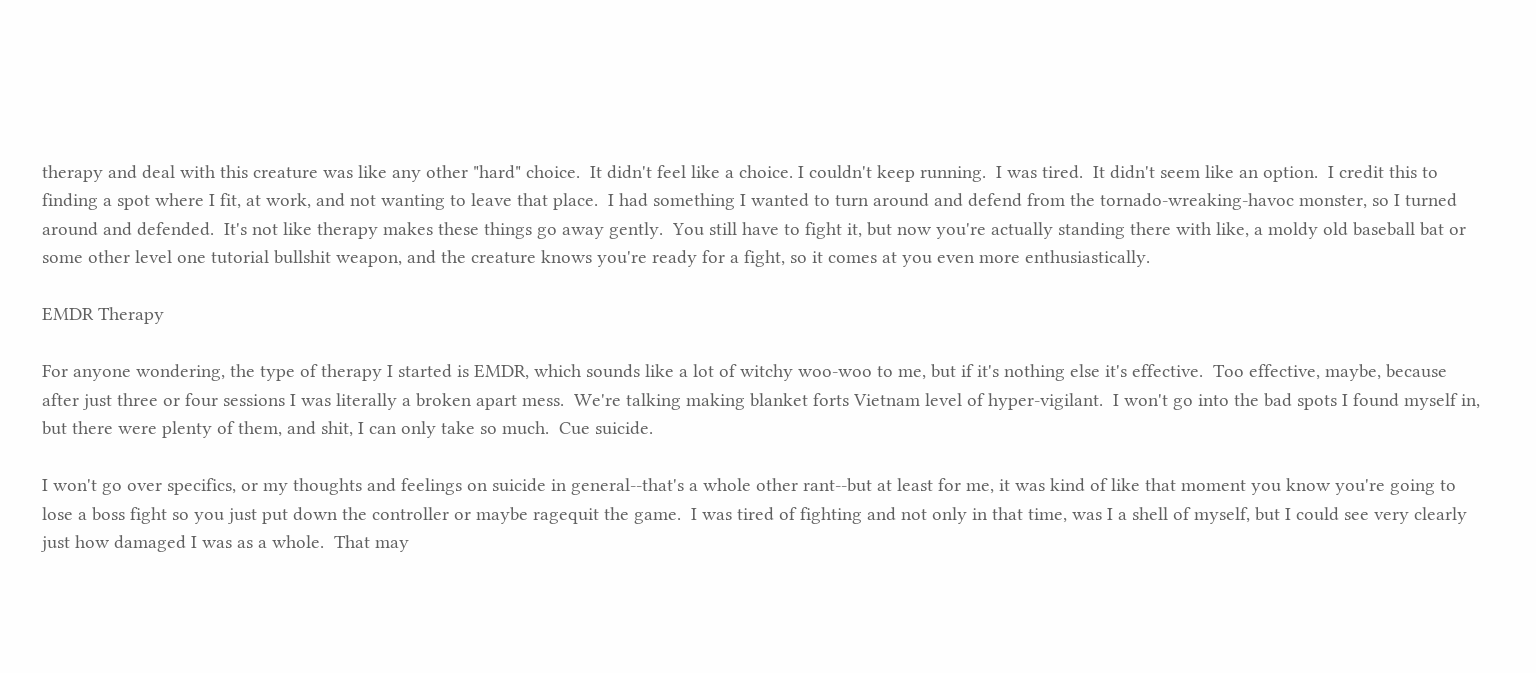therapy and deal with this creature was like any other "hard" choice.  It didn't feel like a choice. I couldn't keep running.  I was tired.  It didn't seem like an option.  I credit this to finding a spot where I fit, at work, and not wanting to leave that place.  I had something I wanted to turn around and defend from the tornado-wreaking-havoc monster, so I turned around and defended.  It's not like therapy makes these things go away gently.  You still have to fight it, but now you're actually standing there with like, a moldy old baseball bat or some other level one tutorial bullshit weapon, and the creature knows you're ready for a fight, so it comes at you even more enthusiastically.

EMDR Therapy

For anyone wondering, the type of therapy I started is EMDR, which sounds like a lot of witchy woo-woo to me, but if it's nothing else it's effective.  Too effective, maybe, because after just three or four sessions I was literally a broken apart mess.  We're talking making blanket forts Vietnam level of hyper-vigilant.  I won't go into the bad spots I found myself in, but there were plenty of them, and shit, I can only take so much.  Cue suicide.

I won't go over specifics, or my thoughts and feelings on suicide in general--that's a whole other rant--but at least for me, it was kind of like that moment you know you're going to lose a boss fight so you just put down the controller or maybe ragequit the game.  I was tired of fighting and not only in that time, was I a shell of myself, but I could see very clearly just how damaged I was as a whole.  That may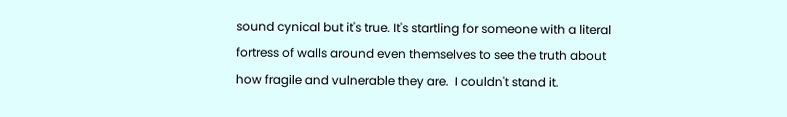sound cynical but it's true. It's startling for someone with a literal fortress of walls around even themselves to see the truth about how fragile and vulnerable they are.  I couldn't stand it.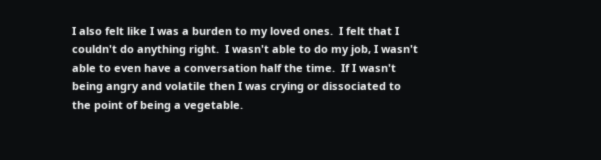I also felt like I was a burden to my loved ones.  I felt that I couldn't do anything right.  I wasn't able to do my job, I wasn't able to even have a conversation half the time.  If I wasn't being angry and volatile then I was crying or dissociated to the point of being a vegetable.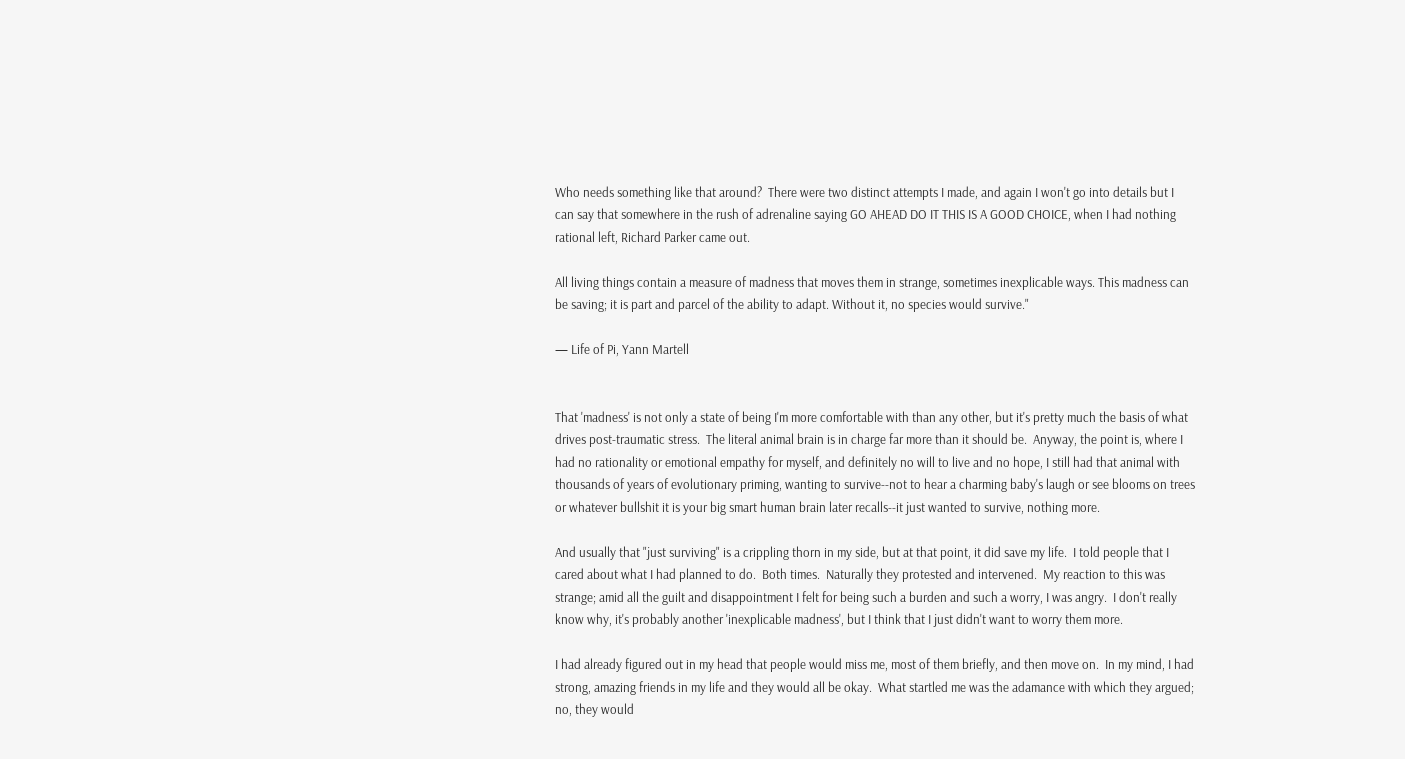Who needs something like that around?  There were two distinct attempts I made, and again I won't go into details but I can say that somewhere in the rush of adrenaline saying GO AHEAD DO IT THIS IS A GOOD CHOICE, when I had nothing rational left, Richard Parker came out.

All living things contain a measure of madness that moves them in strange, sometimes inexplicable ways. This madness can be saving; it is part and parcel of the ability to adapt. Without it, no species would survive."

— Life of Pi, Yann Martell


That 'madness' is not only a state of being I'm more comfortable with than any other, but it's pretty much the basis of what drives post-traumatic stress.  The literal animal brain is in charge far more than it should be.  Anyway, the point is, where I had no rationality or emotional empathy for myself, and definitely no will to live and no hope, I still had that animal with thousands of years of evolutionary priming, wanting to survive--not to hear a charming baby's laugh or see blooms on trees or whatever bullshit it is your big smart human brain later recalls--it just wanted to survive, nothing more.

And usually that "just surviving" is a crippling thorn in my side, but at that point, it did save my life.  I told people that I cared about what I had planned to do.  Both times.  Naturally they protested and intervened.  My reaction to this was strange; amid all the guilt and disappointment I felt for being such a burden and such a worry, I was angry.  I don't really know why, it's probably another 'inexplicable madness', but I think that I just didn't want to worry them more.

I had already figured out in my head that people would miss me, most of them briefly, and then move on.  In my mind, I had strong, amazing friends in my life and they would all be okay.  What startled me was the adamance with which they argued; no, they would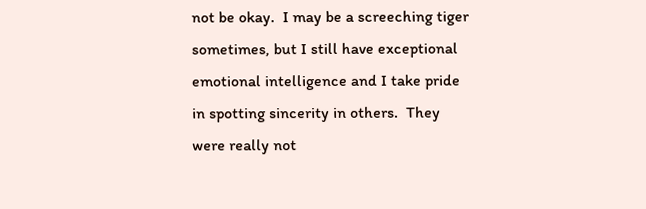not be okay.  I may be a screeching tiger sometimes, but I still have exceptional emotional intelligence and I take pride in spotting sincerity in others.  They were really not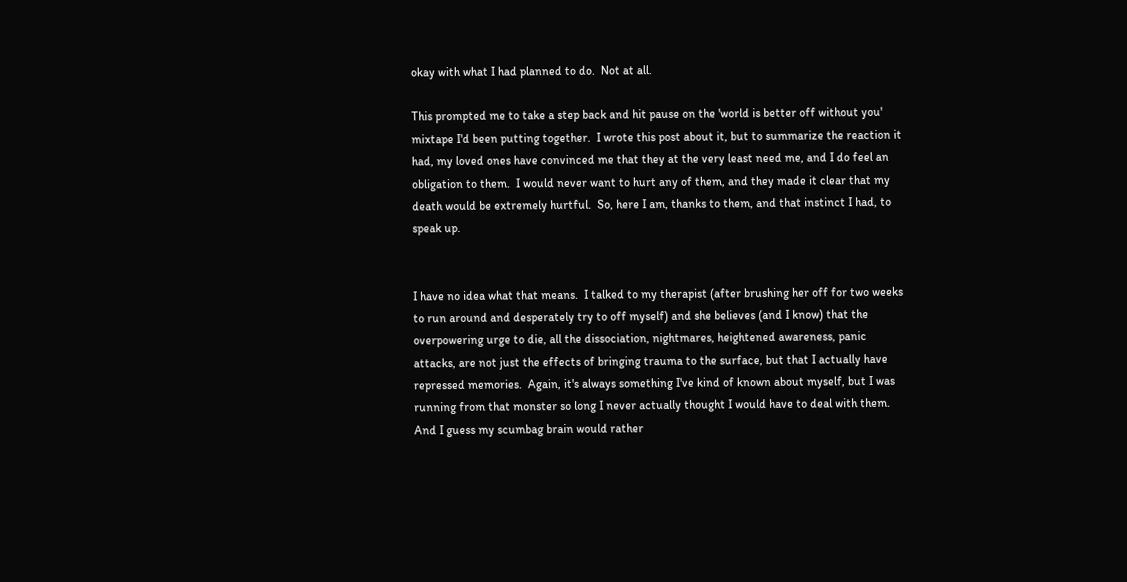okay with what I had planned to do.  Not at all.

This prompted me to take a step back and hit pause on the 'world is better off without you' mixtape I'd been putting together.  I wrote this post about it, but to summarize the reaction it had, my loved ones have convinced me that they at the very least need me, and I do feel an obligation to them.  I would never want to hurt any of them, and they made it clear that my death would be extremely hurtful.  So, here I am, thanks to them, and that instinct I had, to speak up.


I have no idea what that means.  I talked to my therapist (after brushing her off for two weeks to run around and desperately try to off myself) and she believes (and I know) that the overpowering urge to die, all the dissociation, nightmares, heightened awareness, panic attacks, are not just the effects of bringing trauma to the surface, but that I actually have repressed memories.  Again, it's always something I've kind of known about myself, but I was running from that monster so long I never actually thought I would have to deal with them.  And I guess my scumbag brain would rather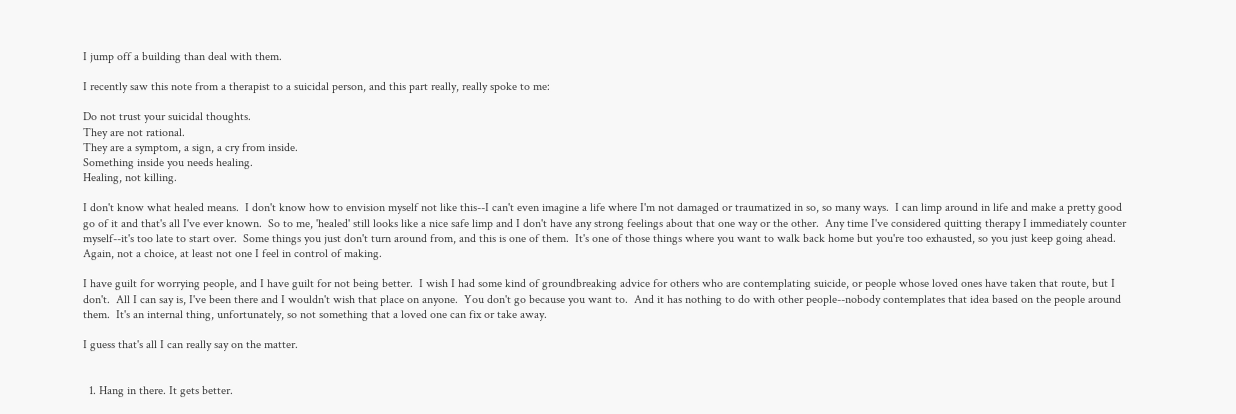I jump off a building than deal with them.

I recently saw this note from a therapist to a suicidal person, and this part really, really spoke to me:

Do not trust your suicidal thoughts.
They are not rational.
They are a symptom, a sign, a cry from inside.
Something inside you needs healing.
Healing, not killing.

I don't know what healed means.  I don't know how to envision myself not like this--I can't even imagine a life where I'm not damaged or traumatized in so, so many ways.  I can limp around in life and make a pretty good go of it and that's all I've ever known.  So to me, 'healed' still looks like a nice safe limp and I don't have any strong feelings about that one way or the other.  Any time I've considered quitting therapy I immediately counter myself--it's too late to start over.  Some things you just don't turn around from, and this is one of them.  It's one of those things where you want to walk back home but you're too exhausted, so you just keep going ahead.  Again, not a choice, at least not one I feel in control of making.

I have guilt for worrying people, and I have guilt for not being better.  I wish I had some kind of groundbreaking advice for others who are contemplating suicide, or people whose loved ones have taken that route, but I don't.  All I can say is, I've been there and I wouldn't wish that place on anyone.  You don't go because you want to.  And it has nothing to do with other people--nobody contemplates that idea based on the people around them.  It's an internal thing, unfortunately, so not something that a loved one can fix or take away.

I guess that's all I can really say on the matter.


  1. Hang in there. It gets better.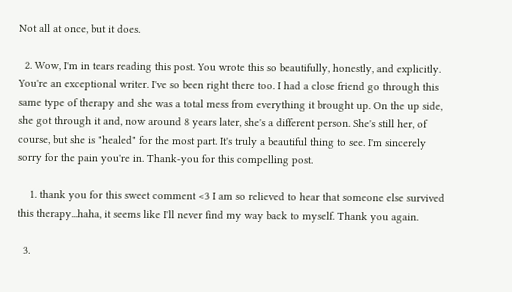Not all at once, but it does.

  2. Wow, I'm in tears reading this post. You wrote this so beautifully, honestly, and explicitly. You're an exceptional writer. I've so been right there too. I had a close friend go through this same type of therapy and she was a total mess from everything it brought up. On the up side, she got through it and, now around 8 years later, she's a different person. She's still her, of course, but she is "healed" for the most part. It's truly a beautiful thing to see. I'm sincerely sorry for the pain you're in. Thank-you for this compelling post.

    1. thank you for this sweet comment <3 I am so relieved to hear that someone else survived this therapy...haha, it seems like I'll never find my way back to myself. Thank you again.

  3.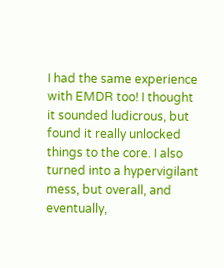I had the same experience with EMDR too! I thought it sounded ludicrous, but found it really unlocked things to the core. I also turned into a hypervigilant mess, but overall, and eventually,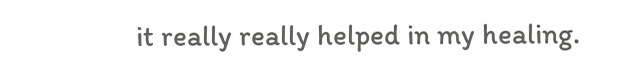it really really helped in my healing.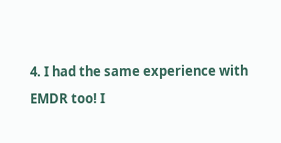4. I had the same experience with EMDR too! I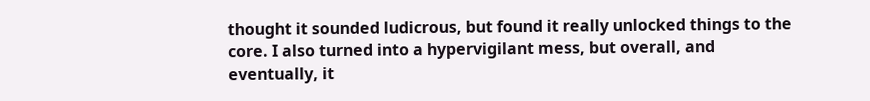thought it sounded ludicrous, but found it really unlocked things to the core. I also turned into a hypervigilant mess, but overall, and eventually, it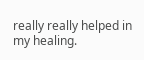really really helped in my healing.